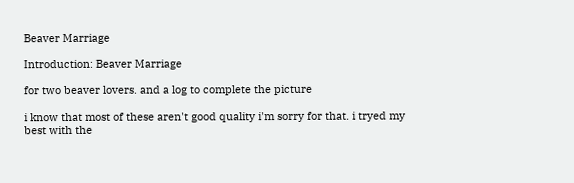Beaver Marriage

Introduction: Beaver Marriage

for two beaver lovers. and a log to complete the picture

i know that most of these aren't good quality i'm sorry for that. i tryed my best with the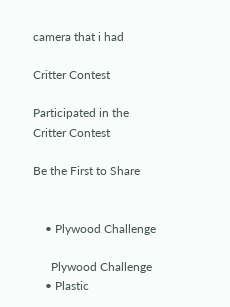camera that i had

Critter Contest

Participated in the
Critter Contest

Be the First to Share


    • Plywood Challenge

      Plywood Challenge
    • Plastic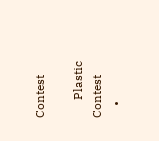Contest

      Plastic Contest
    •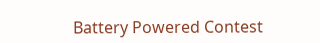Battery Powered Contest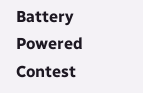Battery Powered Contest